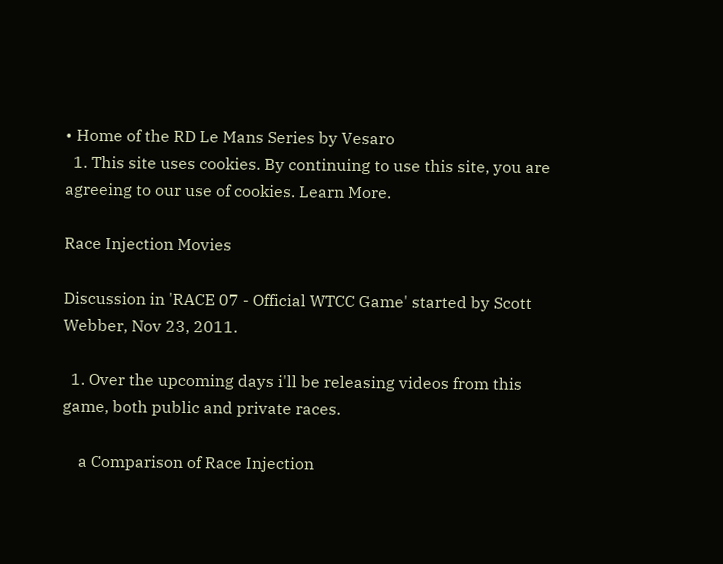• Home of the RD Le Mans Series by Vesaro
  1. This site uses cookies. By continuing to use this site, you are agreeing to our use of cookies. Learn More.

Race Injection Movies

Discussion in 'RACE 07 - Official WTCC Game' started by Scott Webber, Nov 23, 2011.

  1. Over the upcoming days i'll be releasing videos from this game, both public and private races.

    a Comparison of Race Injection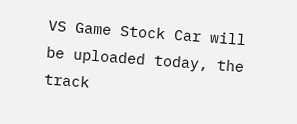VS Game Stock Car will be uploaded today, the track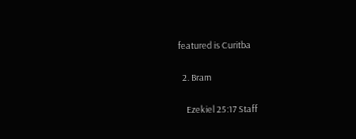featured is Curitba

  2. Bram

    Ezekiel 25:17 Staff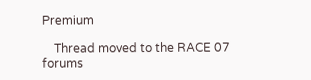Premium

    Thread moved to the RACE 07 forums